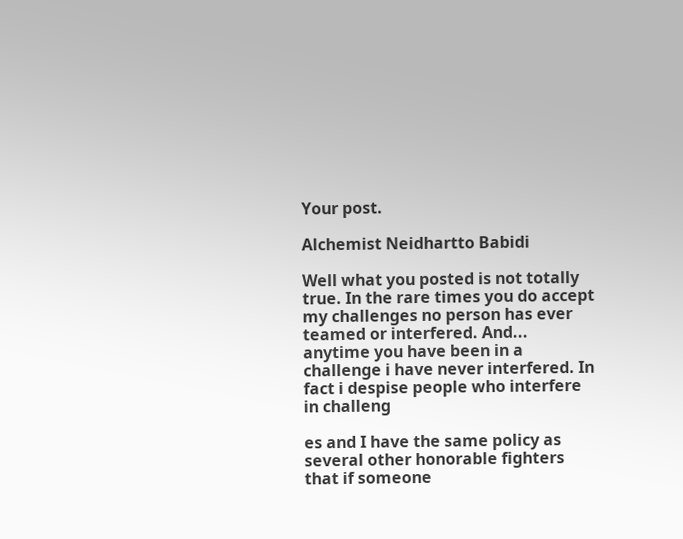Your post.

Alchemist Neidhartto Babidi

Well what you posted is not totally true. In the rare times you do accept my challenges no person has ever teamed or interfered. And... anytime you have been in a challenge i have never interfered. In fact i despise people who interfere in challeng

es and I have the same policy as several other honorable fighters that if someone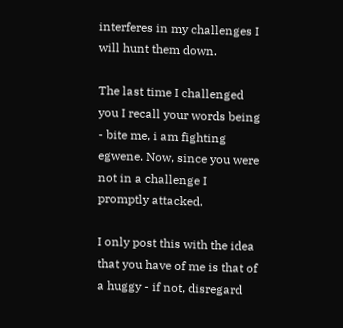interferes in my challenges I will hunt them down.

The last time I challenged you I recall your words being - bite me, i am fighting egwene. Now, since you were not in a challenge I promptly attacked.

I only post this with the idea that you have of me is that of a huggy - if not, disregard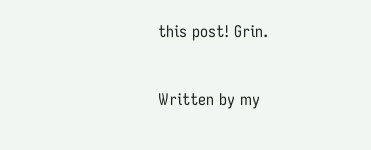this post! Grin.


Written by my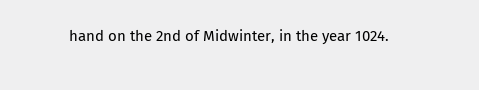hand on the 2nd of Midwinter, in the year 1024.